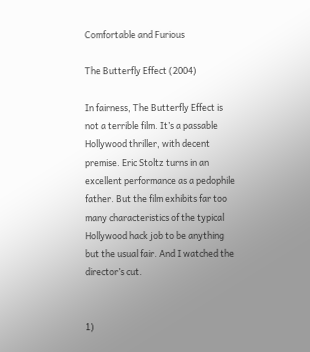Comfortable and Furious

The Butterfly Effect (2004)

In fairness, The Butterfly Effect is not a terrible film. It’s a passable Hollywood thriller, with decent premise. Eric Stoltz turns in an excellent performance as a pedophile father. But the film exhibits far too many characteristics of the typical Hollywood hack job to be anything but the usual fair. And I watched the director’s cut.


1)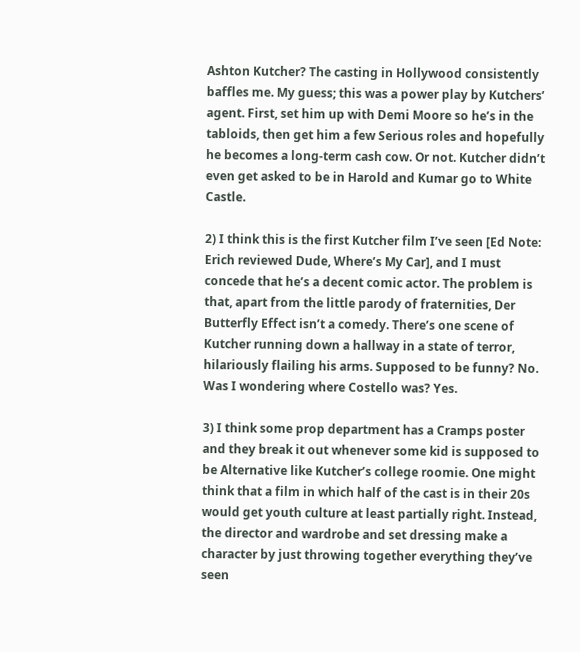Ashton Kutcher? The casting in Hollywood consistently baffles me. My guess; this was a power play by Kutchers’ agent. First, set him up with Demi Moore so he’s in the tabloids, then get him a few Serious roles and hopefully he becomes a long-term cash cow. Or not. Kutcher didn’t even get asked to be in Harold and Kumar go to White Castle.

2) I think this is the first Kutcher film I’ve seen [Ed Note: Erich reviewed Dude, Where’s My Car], and I must concede that he’s a decent comic actor. The problem is that, apart from the little parody of fraternities, Der Butterfly Effect isn’t a comedy. There’s one scene of Kutcher running down a hallway in a state of terror, hilariously flailing his arms. Supposed to be funny? No. Was I wondering where Costello was? Yes.

3) I think some prop department has a Cramps poster and they break it out whenever some kid is supposed to be Alternative like Kutcher’s college roomie. One might think that a film in which half of the cast is in their 20s would get youth culture at least partially right. Instead, the director and wardrobe and set dressing make a character by just throwing together everything they’ve seen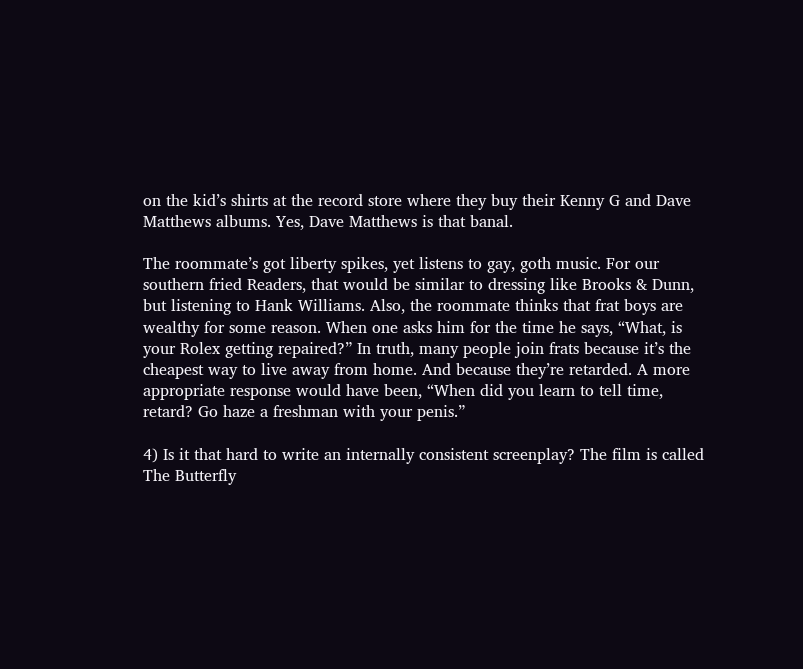on the kid’s shirts at the record store where they buy their Kenny G and Dave Matthews albums. Yes, Dave Matthews is that banal.

The roommate’s got liberty spikes, yet listens to gay, goth music. For our southern fried Readers, that would be similar to dressing like Brooks & Dunn, but listening to Hank Williams. Also, the roommate thinks that frat boys are wealthy for some reason. When one asks him for the time he says, “What, is your Rolex getting repaired?” In truth, many people join frats because it’s the cheapest way to live away from home. And because they’re retarded. A more appropriate response would have been, “When did you learn to tell time, retard? Go haze a freshman with your penis.”

4) Is it that hard to write an internally consistent screenplay? The film is called The Butterfly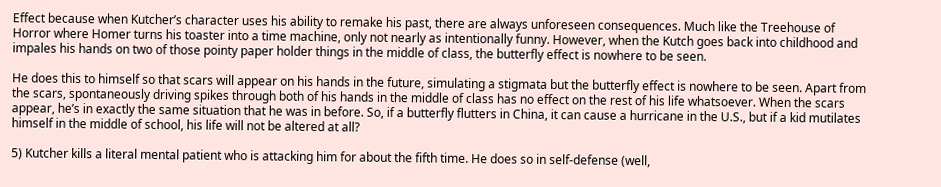Effect because when Kutcher’s character uses his ability to remake his past, there are always unforeseen consequences. Much like the Treehouse of Horror where Homer turns his toaster into a time machine, only not nearly as intentionally funny. However, when the Kutch goes back into childhood and impales his hands on two of those pointy paper holder things in the middle of class, the butterfly effect is nowhere to be seen.

He does this to himself so that scars will appear on his hands in the future, simulating a stigmata but the butterfly effect is nowhere to be seen. Apart from the scars, spontaneously driving spikes through both of his hands in the middle of class has no effect on the rest of his life whatsoever. When the scars appear, he’s in exactly the same situation that he was in before. So, if a butterfly flutters in China, it can cause a hurricane in the U.S., but if a kid mutilates himself in the middle of school, his life will not be altered at all?

5) Kutcher kills a literal mental patient who is attacking him for about the fifth time. He does so in self-defense (well,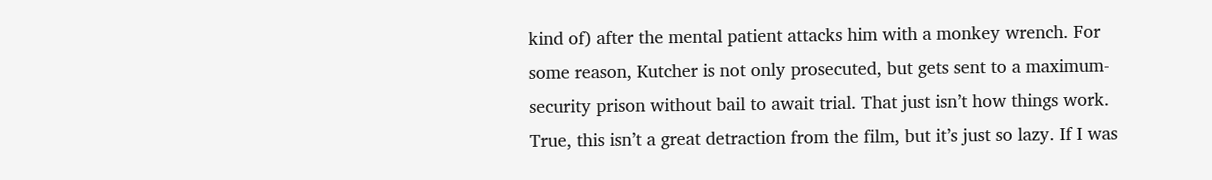kind of) after the mental patient attacks him with a monkey wrench. For some reason, Kutcher is not only prosecuted, but gets sent to a maximum-security prison without bail to await trial. That just isn’t how things work. True, this isn’t a great detraction from the film, but it’s just so lazy. If I was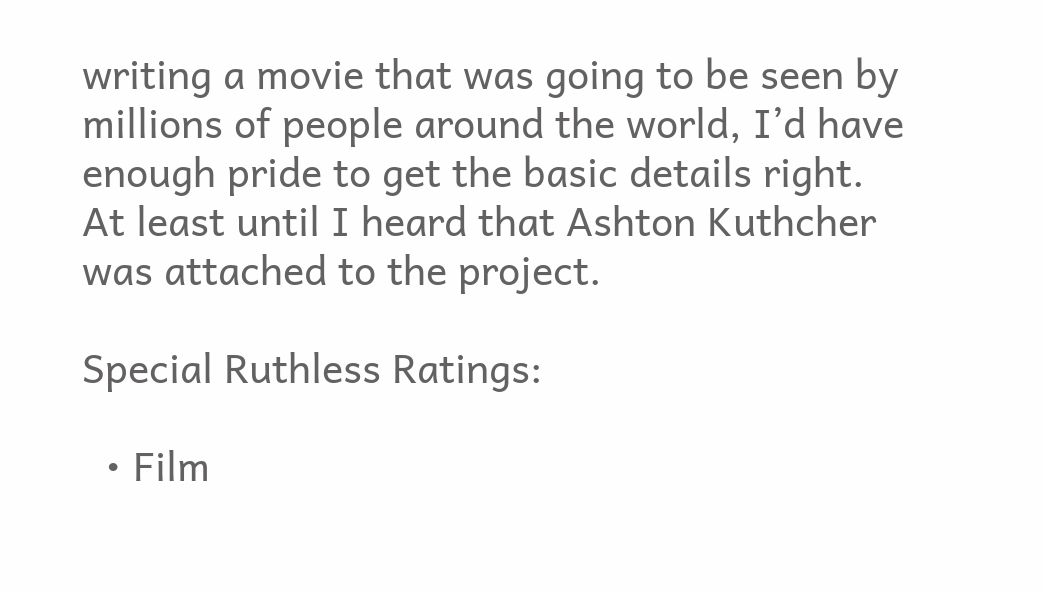writing a movie that was going to be seen by millions of people around the world, I’d have enough pride to get the basic details right. At least until I heard that Ashton Kuthcher was attached to the project.

Special Ruthless Ratings:

  • Film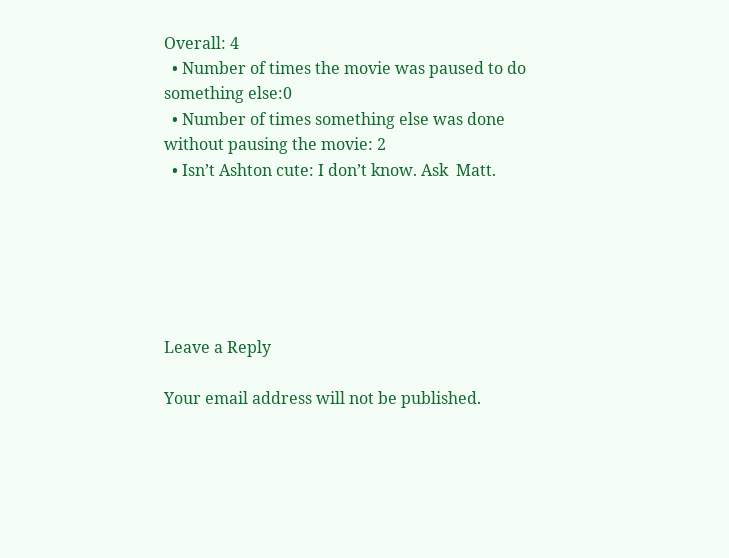Overall: 4
  • Number of times the movie was paused to do something else:0
  • Number of times something else was done without pausing the movie: 2
  • Isn’t Ashton cute: I don’t know. Ask  Matt.






Leave a Reply

Your email address will not be published.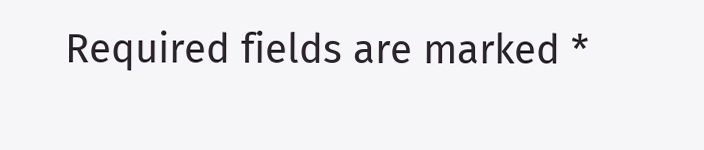Required fields are marked *